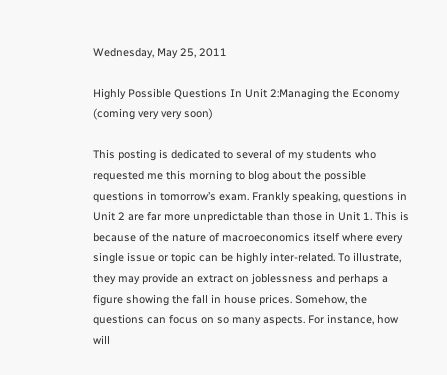Wednesday, May 25, 2011

Highly Possible Questions In Unit 2:Managing the Economy (coming very very soon)

This posting is dedicated to several of my students who requested me this morning to blog about the possible questions in tomorrow’s exam. Frankly speaking, questions in Unit 2 are far more unpredictable than those in Unit 1. This is because of the nature of macroeconomics itself where every single issue or topic can be highly inter-related. To illustrate, they may provide an extract on joblessness and perhaps a figure showing the fall in house prices. Somehow, the questions can focus on so many aspects. For instance, how will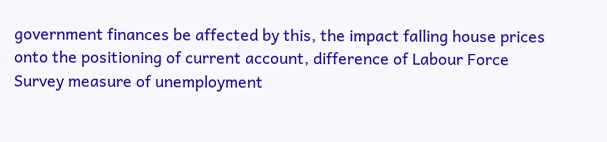government finances be affected by this, the impact falling house prices onto the positioning of current account, difference of Labour Force Survey measure of unemployment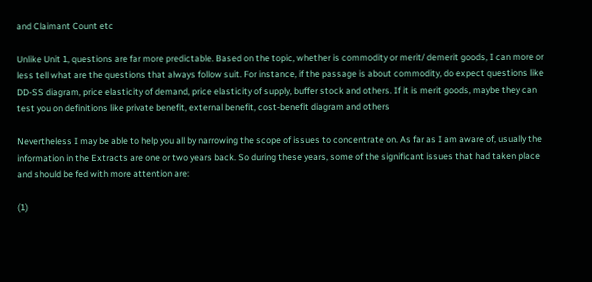and Claimant Count etc

Unlike Unit 1, questions are far more predictable. Based on the topic, whether is commodity or merit/ demerit goods, I can more or less tell what are the questions that always follow suit. For instance, if the passage is about commodity, do expect questions like DD-SS diagram, price elasticity of demand, price elasticity of supply, buffer stock and others. If it is merit goods, maybe they can test you on definitions like private benefit, external benefit, cost-benefit diagram and others

Nevertheless I may be able to help you all by narrowing the scope of issues to concentrate on. As far as I am aware of, usually the information in the Extracts are one or two years back. So during these years, some of the significant issues that had taken place and should be fed with more attention are:

(1)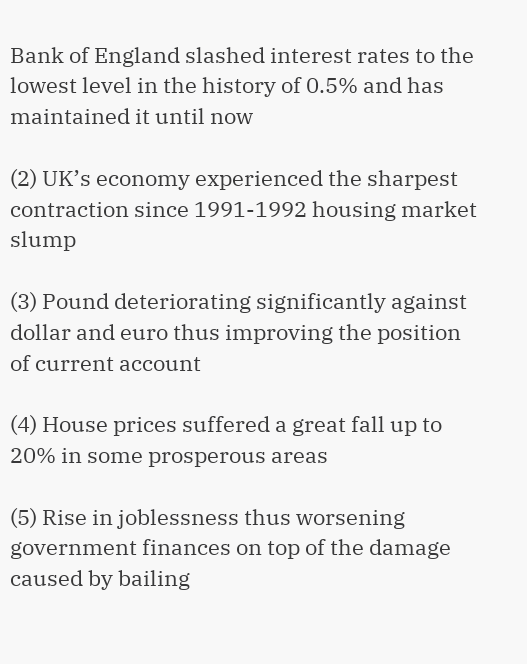Bank of England slashed interest rates to the lowest level in the history of 0.5% and has maintained it until now

(2) UK’s economy experienced the sharpest contraction since 1991-1992 housing market slump

(3) Pound deteriorating significantly against dollar and euro thus improving the position of current account

(4) House prices suffered a great fall up to 20% in some prosperous areas

(5) Rise in joblessness thus worsening government finances on top of the damage caused by bailing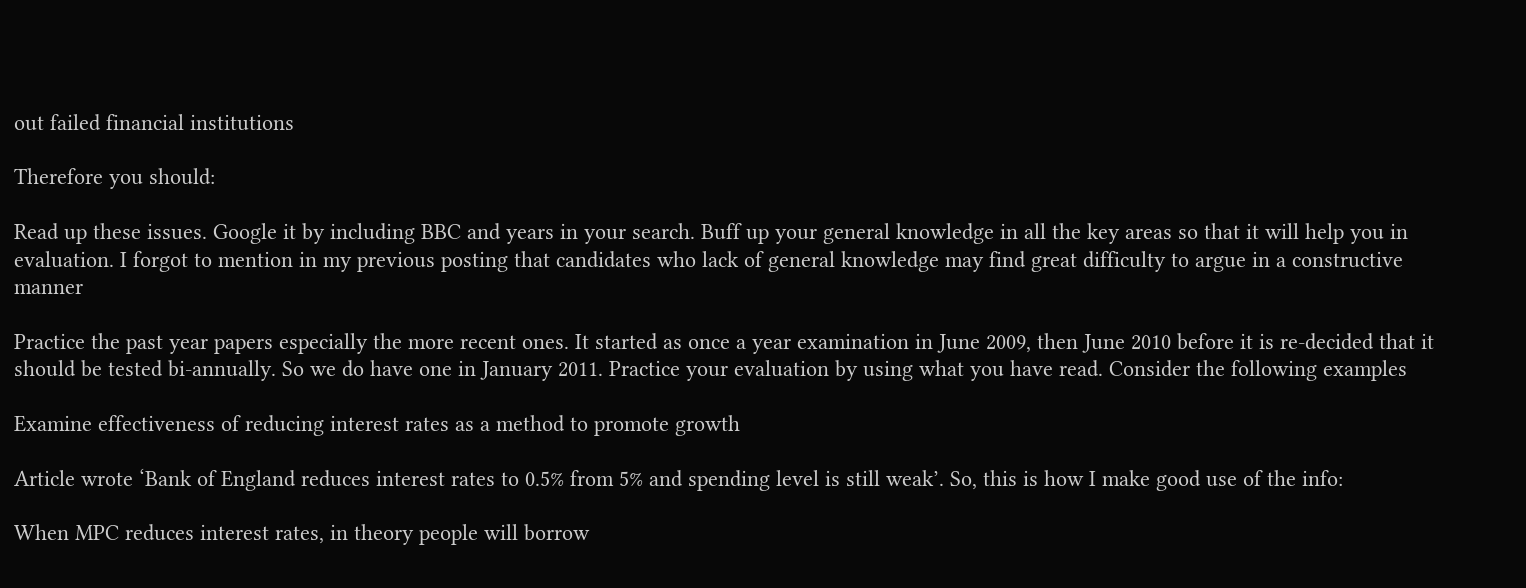out failed financial institutions

Therefore you should:

Read up these issues. Google it by including BBC and years in your search. Buff up your general knowledge in all the key areas so that it will help you in evaluation. I forgot to mention in my previous posting that candidates who lack of general knowledge may find great difficulty to argue in a constructive manner

Practice the past year papers especially the more recent ones. It started as once a year examination in June 2009, then June 2010 before it is re-decided that it should be tested bi-annually. So we do have one in January 2011. Practice your evaluation by using what you have read. Consider the following examples

Examine effectiveness of reducing interest rates as a method to promote growth

Article wrote ‘Bank of England reduces interest rates to 0.5% from 5% and spending level is still weak’. So, this is how I make good use of the info:

When MPC reduces interest rates, in theory people will borrow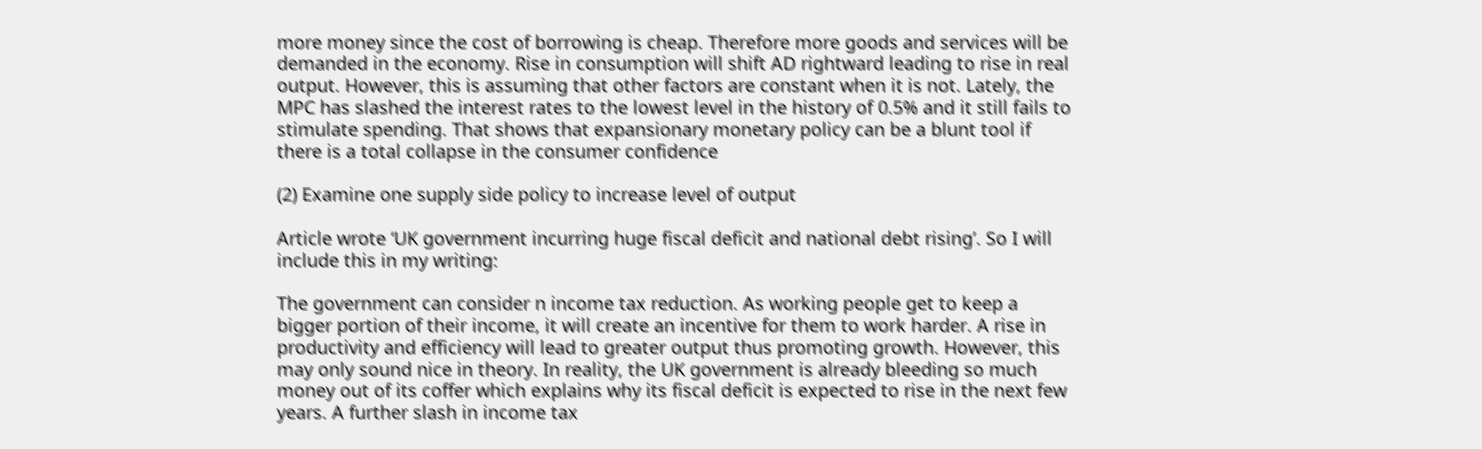more money since the cost of borrowing is cheap. Therefore more goods and services will be demanded in the economy. Rise in consumption will shift AD rightward leading to rise in real output. However, this is assuming that other factors are constant when it is not. Lately, the MPC has slashed the interest rates to the lowest level in the history of 0.5% and it still fails to stimulate spending. That shows that expansionary monetary policy can be a blunt tool if there is a total collapse in the consumer confidence

(2) Examine one supply side policy to increase level of output

Article wrote ‘UK government incurring huge fiscal deficit and national debt rising’. So I will include this in my writing:

The government can consider n income tax reduction. As working people get to keep a bigger portion of their income, it will create an incentive for them to work harder. A rise in productivity and efficiency will lead to greater output thus promoting growth. However, this may only sound nice in theory. In reality, the UK government is already bleeding so much money out of its coffer which explains why its fiscal deficit is expected to rise in the next few years. A further slash in income tax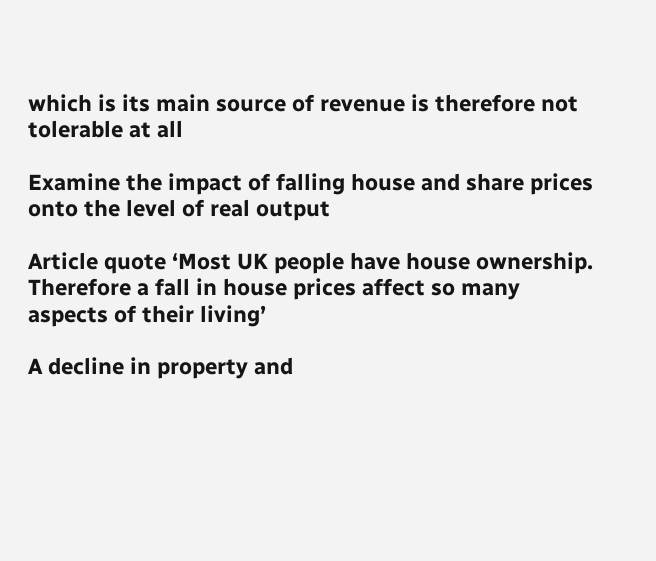which is its main source of revenue is therefore not tolerable at all

Examine the impact of falling house and share prices onto the level of real output

Article quote ‘Most UK people have house ownership. Therefore a fall in house prices affect so many aspects of their living’

A decline in property and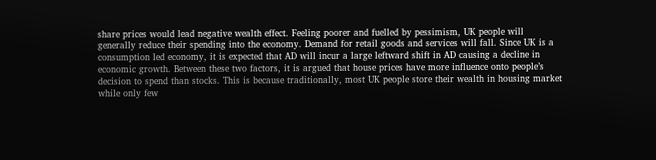share prices would lead negative wealth effect. Feeling poorer and fuelled by pessimism, UK people will generally reduce their spending into the economy. Demand for retail goods and services will fall. Since UK is a consumption led economy, it is expected that AD will incur a large leftward shift in AD causing a decline in economic growth. Between these two factors, it is argued that house prices have more influence onto people’s decision to spend than stocks. This is because traditionally, most UK people store their wealth in housing market while only few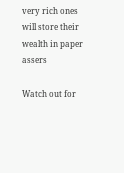very rich ones will store their wealth in paper assers

Watch out for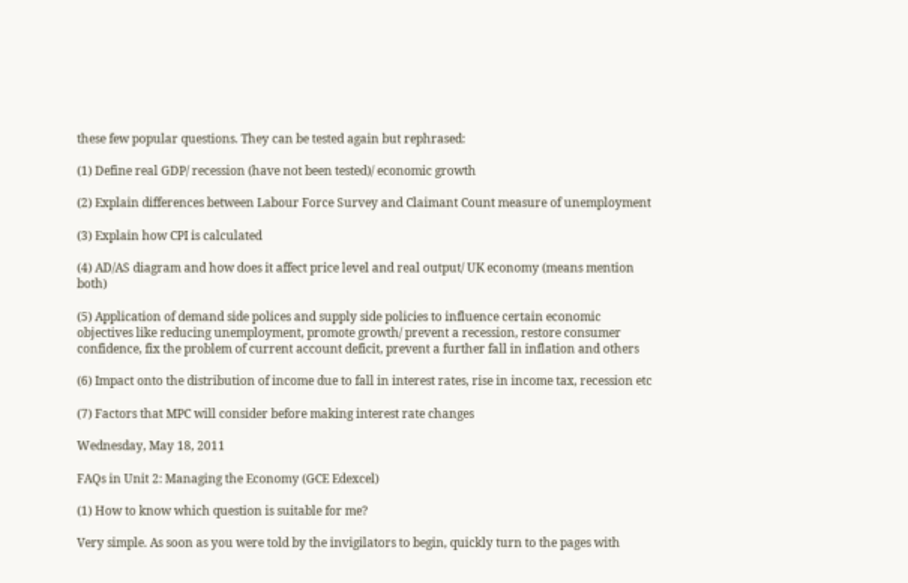these few popular questions. They can be tested again but rephrased:

(1) Define real GDP/ recession (have not been tested)/ economic growth

(2) Explain differences between Labour Force Survey and Claimant Count measure of unemployment

(3) Explain how CPI is calculated

(4) AD/AS diagram and how does it affect price level and real output/ UK economy (means mention both)

(5) Application of demand side polices and supply side policies to influence certain economic objectives like reducing unemployment, promote growth/ prevent a recession, restore consumer confidence, fix the problem of current account deficit, prevent a further fall in inflation and others

(6) Impact onto the distribution of income due to fall in interest rates, rise in income tax, recession etc

(7) Factors that MPC will consider before making interest rate changes

Wednesday, May 18, 2011

FAQs in Unit 2: Managing the Economy (GCE Edexcel)

(1) How to know which question is suitable for me?

Very simple. As soon as you were told by the invigilators to begin, quickly turn to the pages with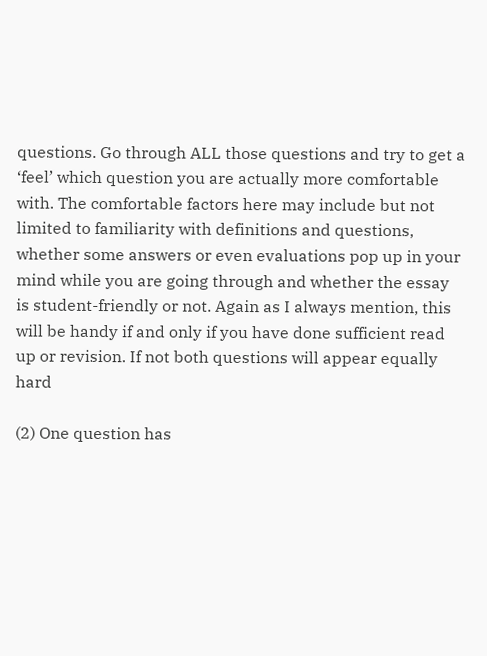questions. Go through ALL those questions and try to get a ‘feel’ which question you are actually more comfortable with. The comfortable factors here may include but not limited to familiarity with definitions and questions, whether some answers or even evaluations pop up in your mind while you are going through and whether the essay is student-friendly or not. Again as I always mention, this will be handy if and only if you have done sufficient read up or revision. If not both questions will appear equally hard

(2) One question has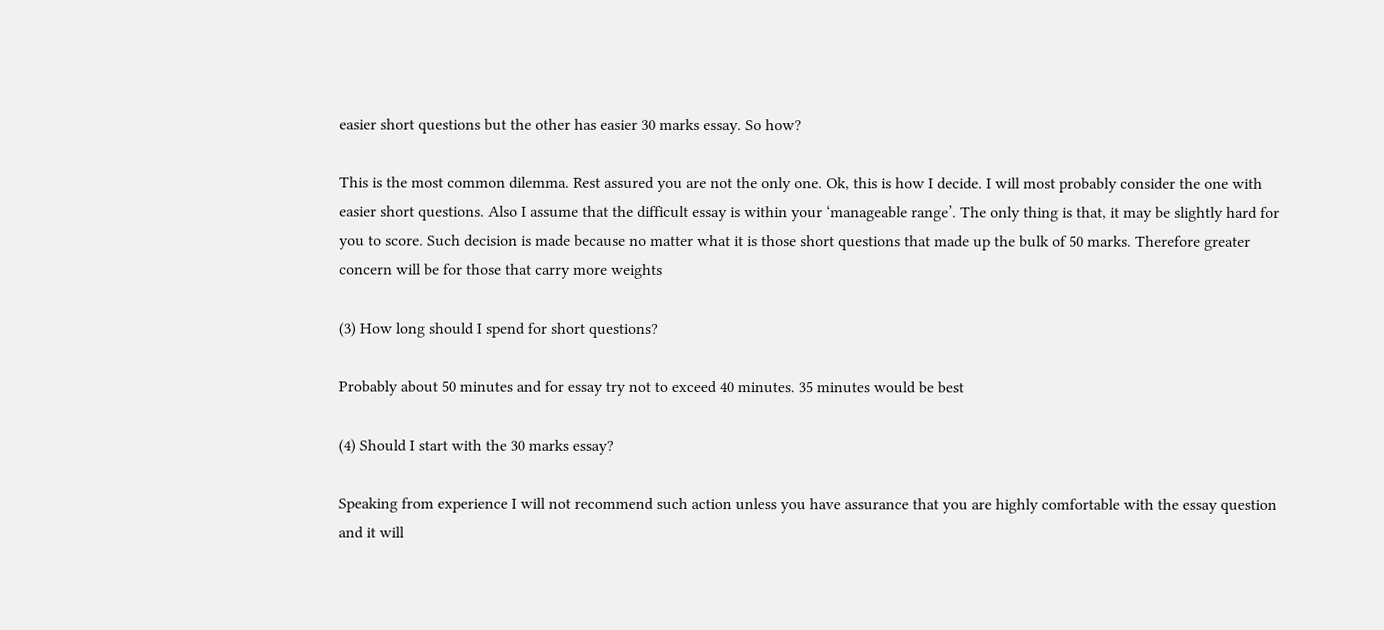easier short questions but the other has easier 30 marks essay. So how?

This is the most common dilemma. Rest assured you are not the only one. Ok, this is how I decide. I will most probably consider the one with easier short questions. Also I assume that the difficult essay is within your ‘manageable range’. The only thing is that, it may be slightly hard for you to score. Such decision is made because no matter what it is those short questions that made up the bulk of 50 marks. Therefore greater concern will be for those that carry more weights

(3) How long should I spend for short questions?

Probably about 50 minutes and for essay try not to exceed 40 minutes. 35 minutes would be best

(4) Should I start with the 30 marks essay?

Speaking from experience I will not recommend such action unless you have assurance that you are highly comfortable with the essay question and it will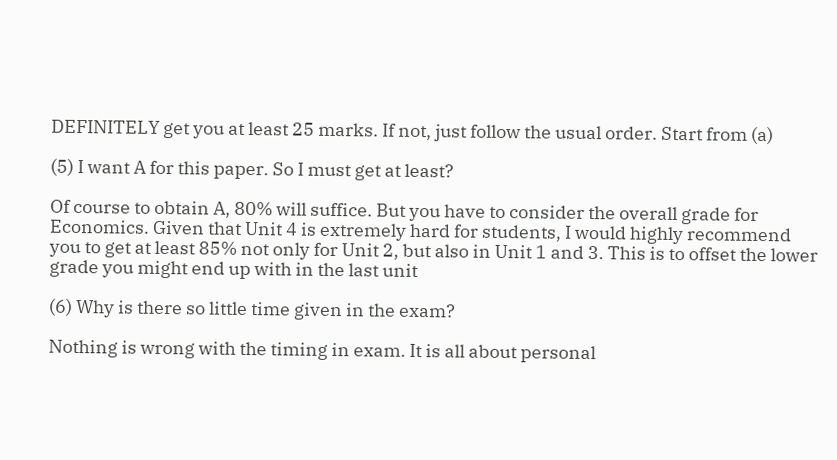DEFINITELY get you at least 25 marks. If not, just follow the usual order. Start from (a)

(5) I want A for this paper. So I must get at least?

Of course to obtain A, 80% will suffice. But you have to consider the overall grade for Economics. Given that Unit 4 is extremely hard for students, I would highly recommend you to get at least 85% not only for Unit 2, but also in Unit 1 and 3. This is to offset the lower grade you might end up with in the last unit

(6) Why is there so little time given in the exam?

Nothing is wrong with the timing in exam. It is all about personal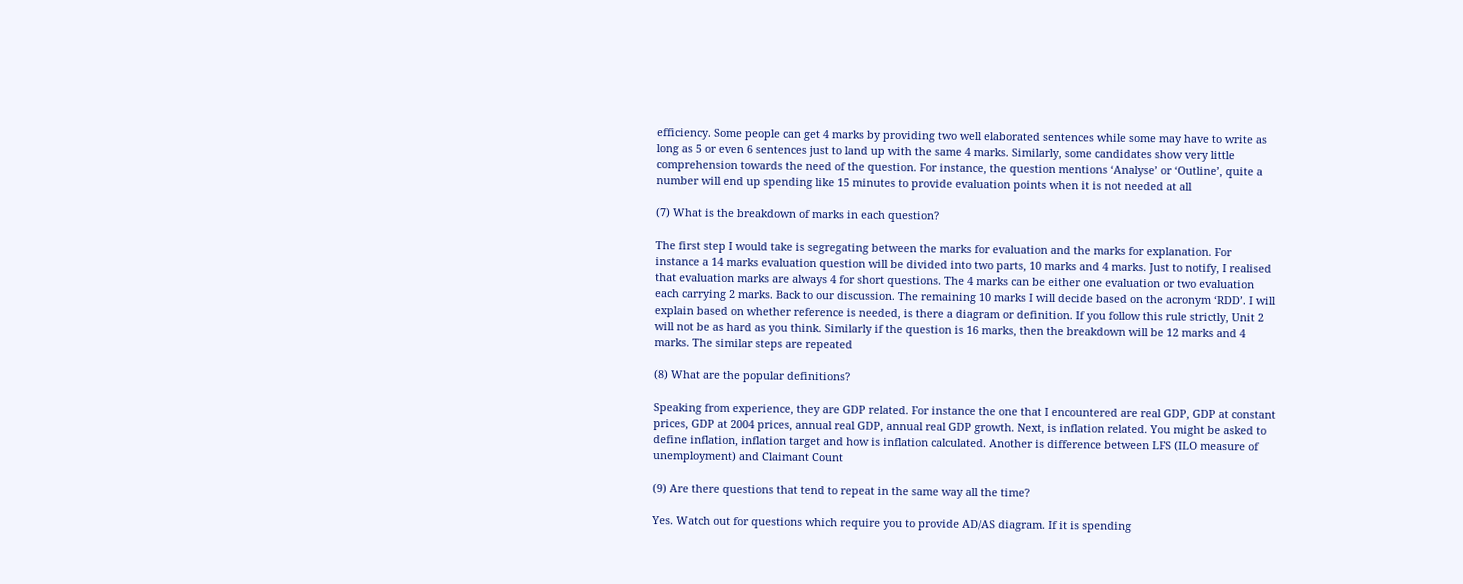efficiency. Some people can get 4 marks by providing two well elaborated sentences while some may have to write as long as 5 or even 6 sentences just to land up with the same 4 marks. Similarly, some candidates show very little comprehension towards the need of the question. For instance, the question mentions ‘Analyse’ or ‘Outline’, quite a number will end up spending like 15 minutes to provide evaluation points when it is not needed at all

(7) What is the breakdown of marks in each question?

The first step I would take is segregating between the marks for evaluation and the marks for explanation. For instance a 14 marks evaluation question will be divided into two parts, 10 marks and 4 marks. Just to notify, I realised that evaluation marks are always 4 for short questions. The 4 marks can be either one evaluation or two evaluation each carrying 2 marks. Back to our discussion. The remaining 10 marks I will decide based on the acronym ‘RDD’. I will explain based on whether reference is needed, is there a diagram or definition. If you follow this rule strictly, Unit 2 will not be as hard as you think. Similarly if the question is 16 marks, then the breakdown will be 12 marks and 4 marks. The similar steps are repeated

(8) What are the popular definitions?

Speaking from experience, they are GDP related. For instance the one that I encountered are real GDP, GDP at constant prices, GDP at 2004 prices, annual real GDP, annual real GDP growth. Next, is inflation related. You might be asked to define inflation, inflation target and how is inflation calculated. Another is difference between LFS (ILO measure of unemployment) and Claimant Count

(9) Are there questions that tend to repeat in the same way all the time?

Yes. Watch out for questions which require you to provide AD/AS diagram. If it is spending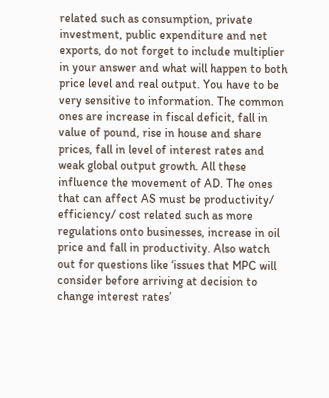related such as consumption, private investment, public expenditure and net exports, do not forget to include multiplier in your answer and what will happen to both price level and real output. You have to be very sensitive to information. The common ones are increase in fiscal deficit, fall in value of pound, rise in house and share prices, fall in level of interest rates and weak global output growth. All these influence the movement of AD. The ones that can affect AS must be productivity/ efficiency/ cost related such as more regulations onto businesses, increase in oil price and fall in productivity. Also watch out for questions like ‘issues that MPC will consider before arriving at decision to change interest rates’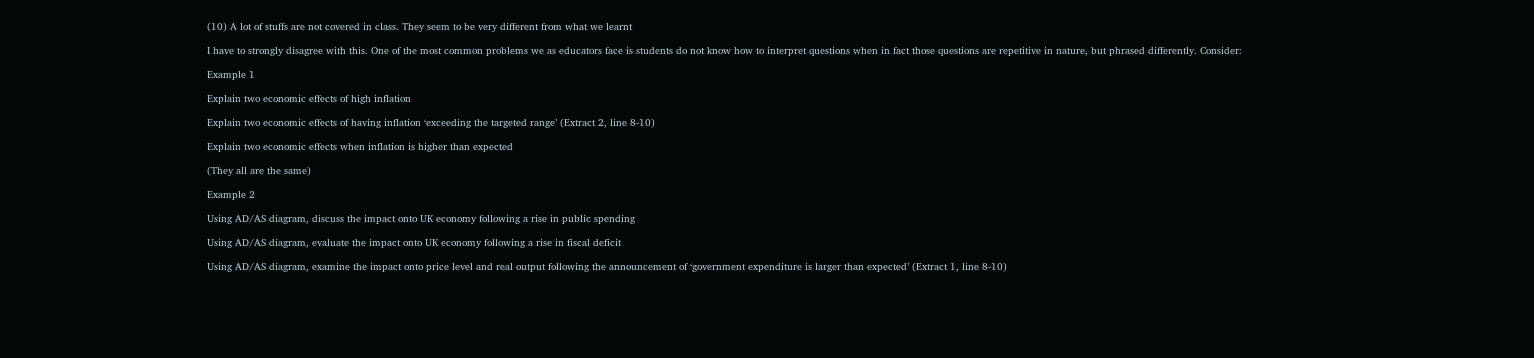(10) A lot of stuffs are not covered in class. They seem to be very different from what we learnt

I have to strongly disagree with this. One of the most common problems we as educators face is students do not know how to interpret questions when in fact those questions are repetitive in nature, but phrased differently. Consider:

Example 1

Explain two economic effects of high inflation

Explain two economic effects of having inflation ‘exceeding the targeted range’ (Extract 2, line 8-10)

Explain two economic effects when inflation is higher than expected

(They all are the same)

Example 2

Using AD/AS diagram, discuss the impact onto UK economy following a rise in public spending

Using AD/AS diagram, evaluate the impact onto UK economy following a rise in fiscal deficit

Using AD/AS diagram, examine the impact onto price level and real output following the announcement of ‘government expenditure is larger than expected’ (Extract 1, line 8-10)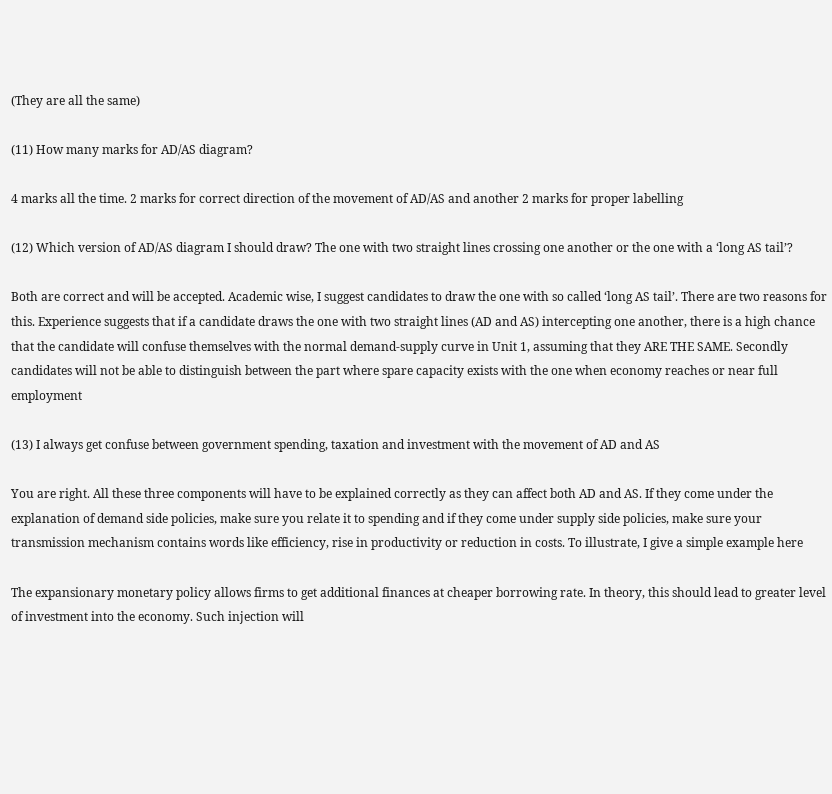(They are all the same)

(11) How many marks for AD/AS diagram?

4 marks all the time. 2 marks for correct direction of the movement of AD/AS and another 2 marks for proper labelling

(12) Which version of AD/AS diagram I should draw? The one with two straight lines crossing one another or the one with a ‘long AS tail’?

Both are correct and will be accepted. Academic wise, I suggest candidates to draw the one with so called ‘long AS tail’. There are two reasons for this. Experience suggests that if a candidate draws the one with two straight lines (AD and AS) intercepting one another, there is a high chance that the candidate will confuse themselves with the normal demand-supply curve in Unit 1, assuming that they ARE THE SAME. Secondly candidates will not be able to distinguish between the part where spare capacity exists with the one when economy reaches or near full employment

(13) I always get confuse between government spending, taxation and investment with the movement of AD and AS

You are right. All these three components will have to be explained correctly as they can affect both AD and AS. If they come under the explanation of demand side policies, make sure you relate it to spending and if they come under supply side policies, make sure your transmission mechanism contains words like efficiency, rise in productivity or reduction in costs. To illustrate, I give a simple example here

The expansionary monetary policy allows firms to get additional finances at cheaper borrowing rate. In theory, this should lead to greater level of investment into the economy. Such injection will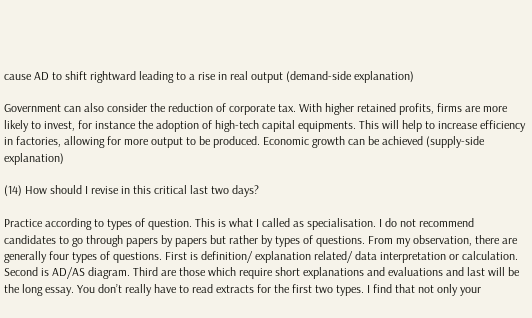cause AD to shift rightward leading to a rise in real output (demand-side explanation)

Government can also consider the reduction of corporate tax. With higher retained profits, firms are more likely to invest, for instance the adoption of high-tech capital equipments. This will help to increase efficiency in factories, allowing for more output to be produced. Economic growth can be achieved (supply-side explanation)

(14) How should I revise in this critical last two days?

Practice according to types of question. This is what I called as specialisation. I do not recommend candidates to go through papers by papers but rather by types of questions. From my observation, there are generally four types of questions. First is definition/ explanation related/ data interpretation or calculation. Second is AD/AS diagram. Third are those which require short explanations and evaluations and last will be the long essay. You don’t really have to read extracts for the first two types. I find that not only your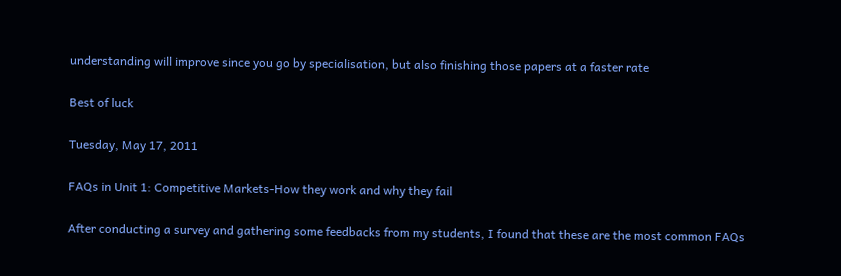understanding will improve since you go by specialisation, but also finishing those papers at a faster rate

Best of luck

Tuesday, May 17, 2011

FAQs in Unit 1: Competitive Markets-How they work and why they fail

After conducting a survey and gathering some feedbacks from my students, I found that these are the most common FAQs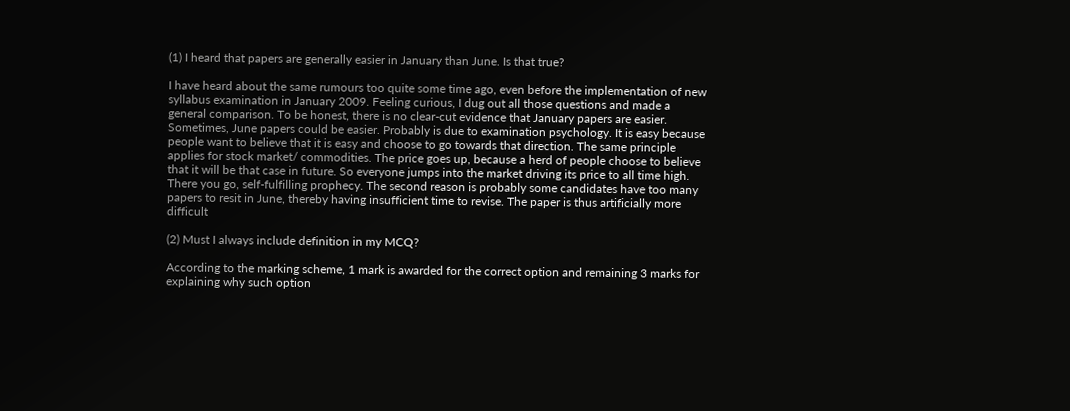(1) I heard that papers are generally easier in January than June. Is that true?

I have heard about the same rumours too quite some time ago, even before the implementation of new syllabus examination in January 2009. Feeling curious, I dug out all those questions and made a general comparison. To be honest, there is no clear-cut evidence that January papers are easier. Sometimes, June papers could be easier. Probably is due to examination psychology. It is easy because people want to believe that it is easy and choose to go towards that direction. The same principle applies for stock market/ commodities. The price goes up, because a herd of people choose to believe that it will be that case in future. So everyone jumps into the market driving its price to all time high. There you go, self-fulfilling prophecy. The second reason is probably some candidates have too many papers to resit in June, thereby having insufficient time to revise. The paper is thus artificially more difficult

(2) Must I always include definition in my MCQ?

According to the marking scheme, 1 mark is awarded for the correct option and remaining 3 marks for explaining why such option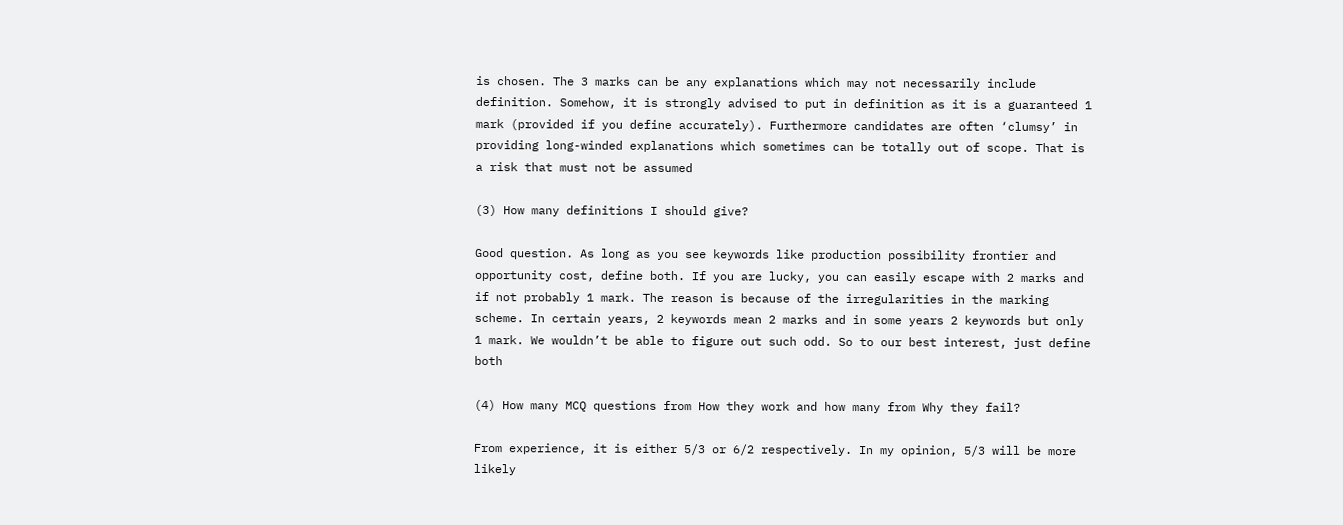is chosen. The 3 marks can be any explanations which may not necessarily include definition. Somehow, it is strongly advised to put in definition as it is a guaranteed 1 mark (provided if you define accurately). Furthermore candidates are often ‘clumsy’ in providing long-winded explanations which sometimes can be totally out of scope. That is a risk that must not be assumed

(3) How many definitions I should give?

Good question. As long as you see keywords like production possibility frontier and opportunity cost, define both. If you are lucky, you can easily escape with 2 marks and if not probably 1 mark. The reason is because of the irregularities in the marking scheme. In certain years, 2 keywords mean 2 marks and in some years 2 keywords but only 1 mark. We wouldn’t be able to figure out such odd. So to our best interest, just define both

(4) How many MCQ questions from How they work and how many from Why they fail?

From experience, it is either 5/3 or 6/2 respectively. In my opinion, 5/3 will be more likely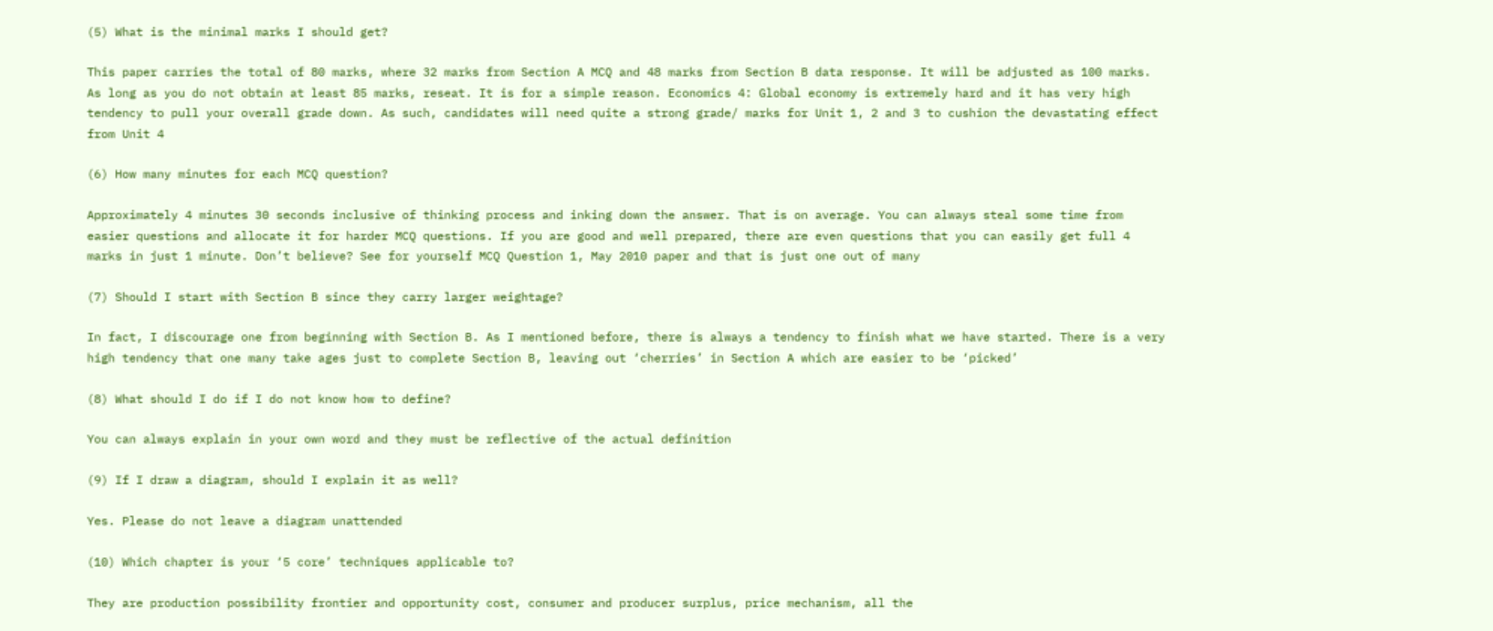(5) What is the minimal marks I should get?

This paper carries the total of 80 marks, where 32 marks from Section A MCQ and 48 marks from Section B data response. It will be adjusted as 100 marks. As long as you do not obtain at least 85 marks, reseat. It is for a simple reason. Economics 4: Global economy is extremely hard and it has very high tendency to pull your overall grade down. As such, candidates will need quite a strong grade/ marks for Unit 1, 2 and 3 to cushion the devastating effect from Unit 4

(6) How many minutes for each MCQ question?

Approximately 4 minutes 30 seconds inclusive of thinking process and inking down the answer. That is on average. You can always steal some time from easier questions and allocate it for harder MCQ questions. If you are good and well prepared, there are even questions that you can easily get full 4 marks in just 1 minute. Don’t believe? See for yourself MCQ Question 1, May 2010 paper and that is just one out of many

(7) Should I start with Section B since they carry larger weightage?

In fact, I discourage one from beginning with Section B. As I mentioned before, there is always a tendency to finish what we have started. There is a very high tendency that one many take ages just to complete Section B, leaving out ‘cherries’ in Section A which are easier to be ‘picked’

(8) What should I do if I do not know how to define?

You can always explain in your own word and they must be reflective of the actual definition

(9) If I draw a diagram, should I explain it as well?

Yes. Please do not leave a diagram unattended

(10) Which chapter is your ‘5 core’ techniques applicable to?

They are production possibility frontier and opportunity cost, consumer and producer surplus, price mechanism, all the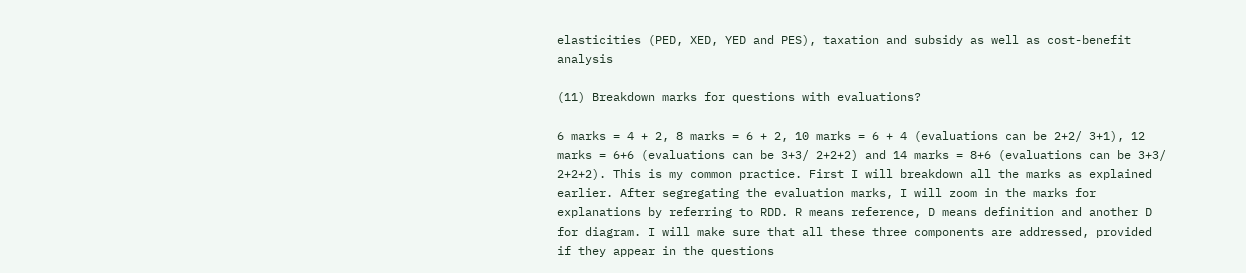elasticities (PED, XED, YED and PES), taxation and subsidy as well as cost-benefit analysis

(11) Breakdown marks for questions with evaluations?

6 marks = 4 + 2, 8 marks = 6 + 2, 10 marks = 6 + 4 (evaluations can be 2+2/ 3+1), 12 marks = 6+6 (evaluations can be 3+3/ 2+2+2) and 14 marks = 8+6 (evaluations can be 3+3/ 2+2+2). This is my common practice. First I will breakdown all the marks as explained earlier. After segregating the evaluation marks, I will zoom in the marks for explanations by referring to RDD. R means reference, D means definition and another D for diagram. I will make sure that all these three components are addressed, provided if they appear in the questions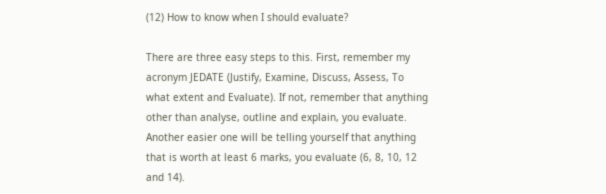(12) How to know when I should evaluate?

There are three easy steps to this. First, remember my acronym JEDATE (Justify, Examine, Discuss, Assess, To what extent and Evaluate). If not, remember that anything other than analyse, outline and explain, you evaluate. Another easier one will be telling yourself that anything that is worth at least 6 marks, you evaluate (6, 8, 10, 12 and 14).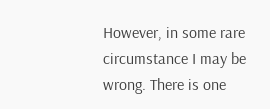However, in some rare circumstance I may be wrong. There is one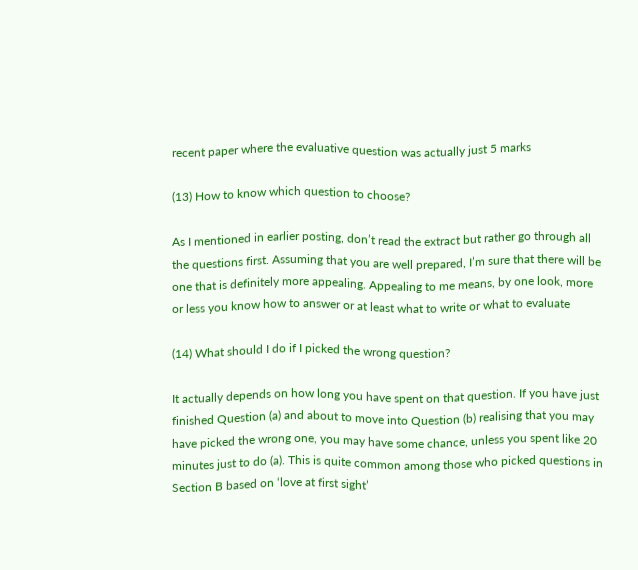recent paper where the evaluative question was actually just 5 marks

(13) How to know which question to choose?

As I mentioned in earlier posting, don’t read the extract but rather go through all the questions first. Assuming that you are well prepared, I’m sure that there will be one that is definitely more appealing. Appealing to me means, by one look, more or less you know how to answer or at least what to write or what to evaluate

(14) What should I do if I picked the wrong question?

It actually depends on how long you have spent on that question. If you have just finished Question (a) and about to move into Question (b) realising that you may have picked the wrong one, you may have some chance, unless you spent like 20 minutes just to do (a). This is quite common among those who picked questions in Section B based on ‘love at first sight’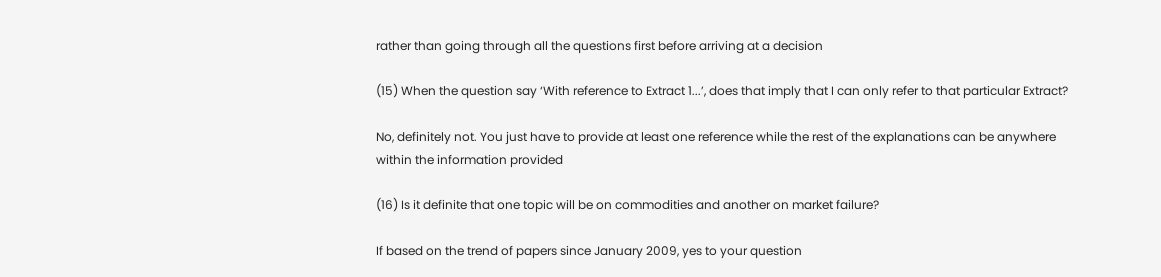rather than going through all the questions first before arriving at a decision

(15) When the question say ‘With reference to Extract 1...’, does that imply that I can only refer to that particular Extract?

No, definitely not. You just have to provide at least one reference while the rest of the explanations can be anywhere within the information provided

(16) Is it definite that one topic will be on commodities and another on market failure?

If based on the trend of papers since January 2009, yes to your question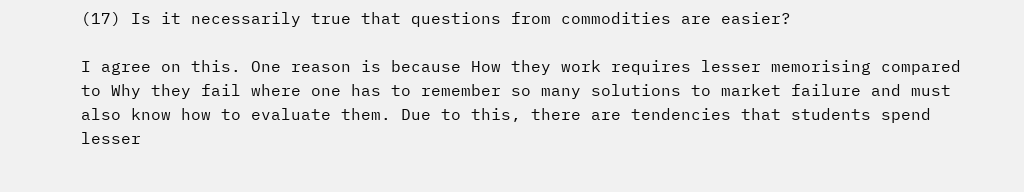(17) Is it necessarily true that questions from commodities are easier?

I agree on this. One reason is because How they work requires lesser memorising compared to Why they fail where one has to remember so many solutions to market failure and must also know how to evaluate them. Due to this, there are tendencies that students spend lesser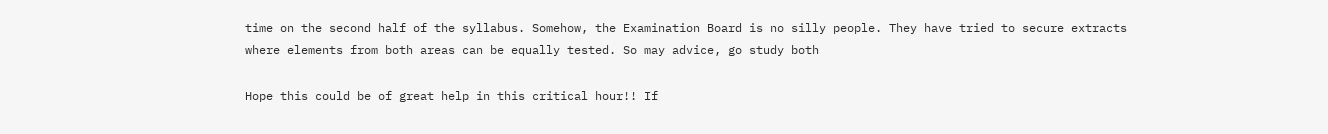time on the second half of the syllabus. Somehow, the Examination Board is no silly people. They have tried to secure extracts where elements from both areas can be equally tested. So may advice, go study both

Hope this could be of great help in this critical hour!! If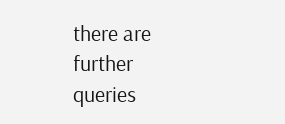there are further queries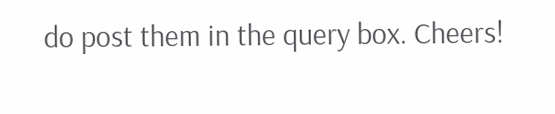do post them in the query box. Cheers!